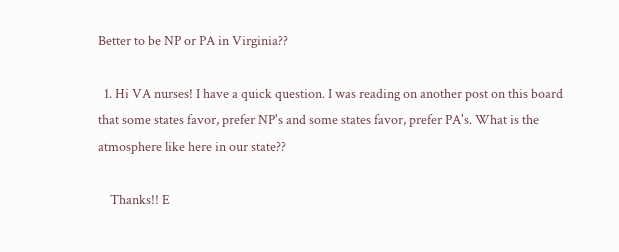Better to be NP or PA in Virginia??

  1. Hi VA nurses! I have a quick question. I was reading on another post on this board that some states favor, prefer NP's and some states favor, prefer PA's. What is the atmosphere like here in our state??

    Thanks!! E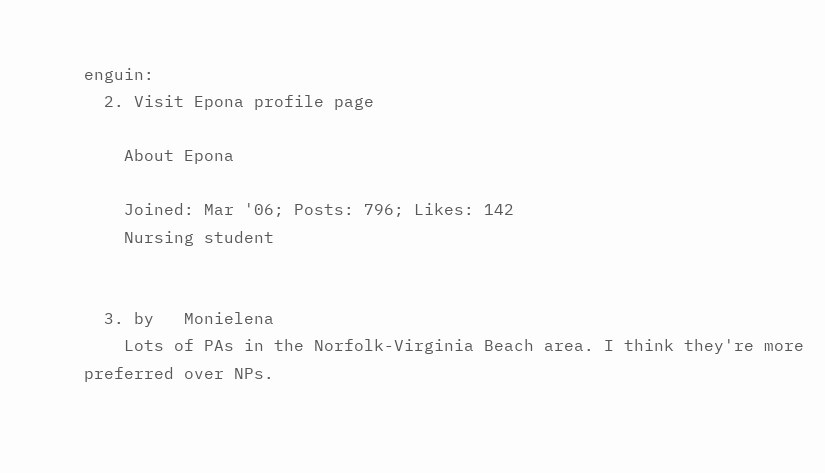enguin:
  2. Visit Epona profile page

    About Epona

    Joined: Mar '06; Posts: 796; Likes: 142
    Nursing student


  3. by   Monielena
    Lots of PAs in the Norfolk-Virginia Beach area. I think they're more preferred over NPs.